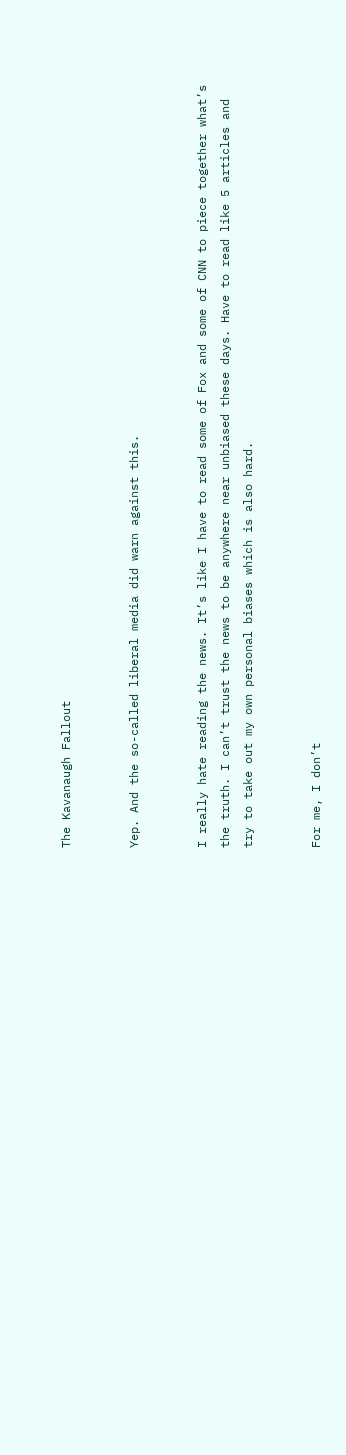The Kavanaugh Fallout


Yep. And the so-called liberal media did warn against this.


I really hate reading the news. It’s like I have to read some of Fox and some of CNN to piece together what’s the truth. I can’t trust the news to be anywhere near unbiased these days. Have to read like 5 articles and try to take out my own personal biases which is also hard.


For me, I don’t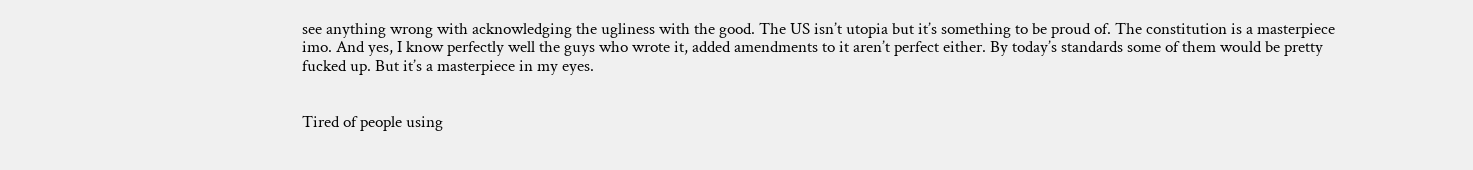see anything wrong with acknowledging the ugliness with the good. The US isn’t utopia but it’s something to be proud of. The constitution is a masterpiece imo. And yes, I know perfectly well the guys who wrote it, added amendments to it aren’t perfect either. By today’s standards some of them would be pretty fucked up. But it’s a masterpiece in my eyes.


Tired of people using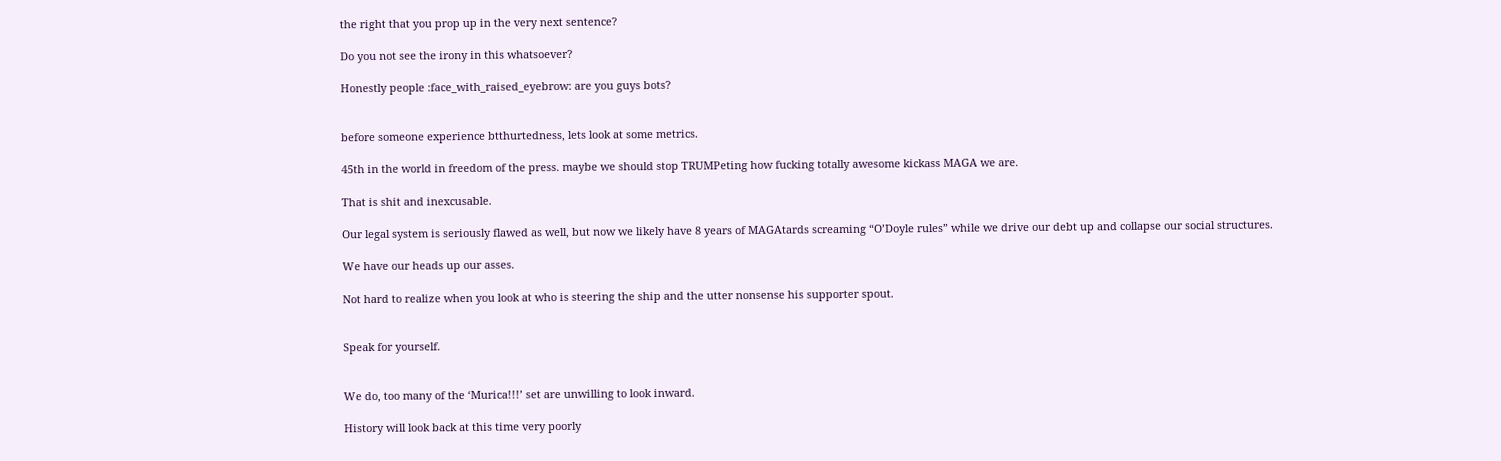the right that you prop up in the very next sentence?

Do you not see the irony in this whatsoever?

Honestly people :face_with_raised_eyebrow: are you guys bots?


before someone experience btthurtedness, lets look at some metrics.

45th in the world in freedom of the press. maybe we should stop TRUMPeting how fucking totally awesome kickass MAGA we are.

That is shit and inexcusable.

Our legal system is seriously flawed as well, but now we likely have 8 years of MAGAtards screaming “O’Doyle rules” while we drive our debt up and collapse our social structures.

We have our heads up our asses.

Not hard to realize when you look at who is steering the ship and the utter nonsense his supporter spout.


Speak for yourself.


We do, too many of the ‘Murica!!!’ set are unwilling to look inward.

History will look back at this time very poorly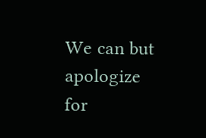We can but apologize for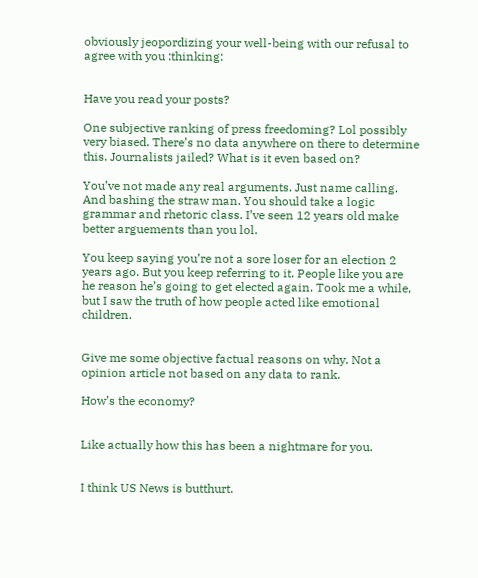obviously jeopordizing your well-being with our refusal to agree with you :thinking:


Have you read your posts?

One subjective ranking of press freedoming? Lol possibly very biased. There’s no data anywhere on there to determine this. Journalists jailed? What is it even based on?

You’ve not made any real arguments. Just name calling. And bashing the straw man. You should take a logic grammar and rhetoric class. I’ve seen 12 years old make better arguements than you lol.

You keep saying you’re not a sore loser for an election 2 years ago. But you keep referring to it. People like you are he reason he’s going to get elected again. Took me a while, but I saw the truth of how people acted like emotional children.


Give me some objective factual reasons on why. Not a opinion article not based on any data to rank.

How’s the economy?


Like actually how this has been a nightmare for you.


I think US News is butthurt.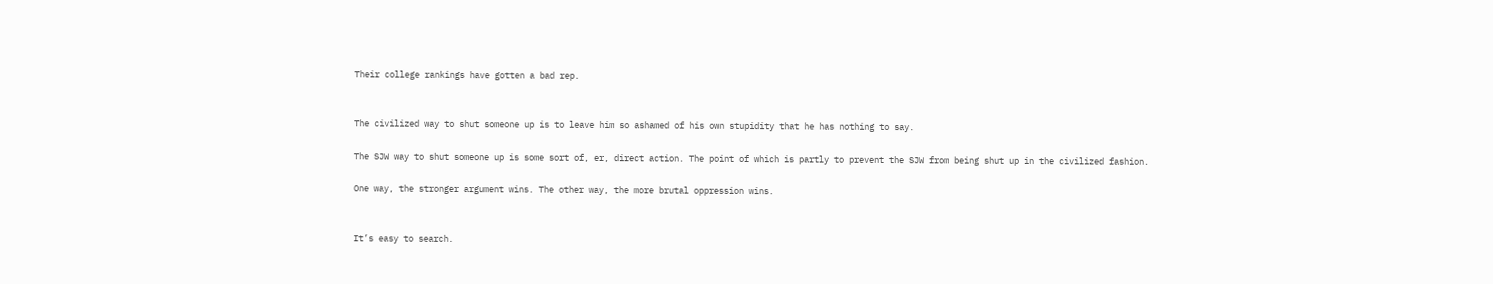Their college rankings have gotten a bad rep.


The civilized way to shut someone up is to leave him so ashamed of his own stupidity that he has nothing to say.

The SJW way to shut someone up is some sort of, er, direct action. The point of which is partly to prevent the SJW from being shut up in the civilized fashion.

One way, the stronger argument wins. The other way, the more brutal oppression wins.


It’s easy to search.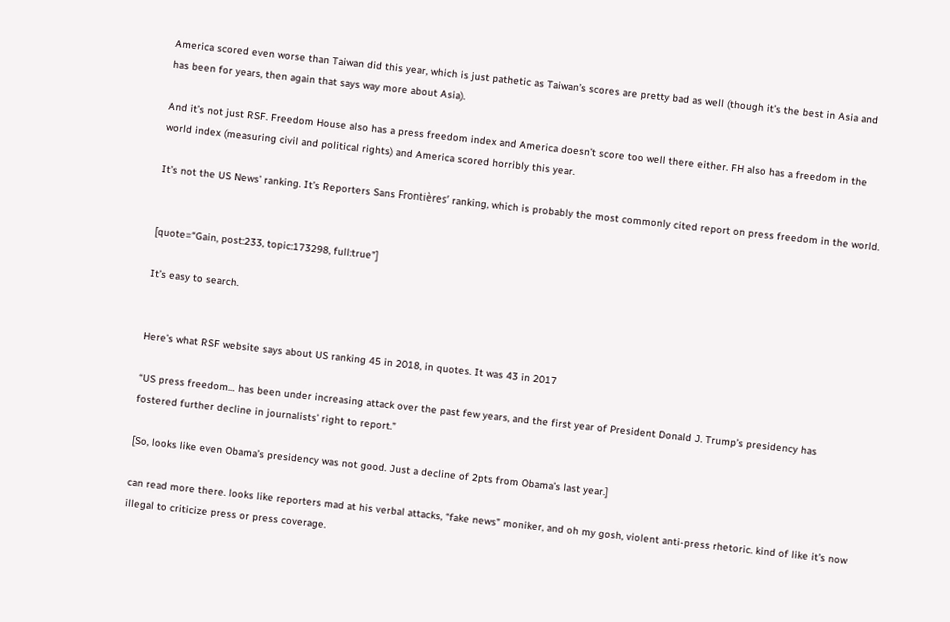America scored even worse than Taiwan did this year, which is just pathetic as Taiwan’s scores are pretty bad as well (though it’s the best in Asia and has been for years, then again that says way more about Asia).

And it’s not just RSF. Freedom House also has a press freedom index and America doesn’t score too well there either. FH also has a freedom in the world index (measuring civil and political rights) and America scored horribly this year.

It’s not the US News’ ranking. It’s Reporters Sans Frontières’ ranking, which is probably the most commonly cited report on press freedom in the world.


[quote=“Gain, post:233, topic:173298, full:true”]

It’s easy to search.


Here’s what RSF website says about US ranking 45 in 2018, in quotes. It was 43 in 2017

“US press freedom… has been under increasing attack over the past few years, and the first year of President Donald J. Trump’s presidency has fostered further decline in journalists’ right to report.”

[So, looks like even Obama’s presidency was not good. Just a decline of 2pts from Obama’s last year.]

can read more there. looks like reporters mad at his verbal attacks, “fake news” moniker, and oh my gosh, violent anti-press rhetoric. kind of like it’s now illegal to criticize press or press coverage.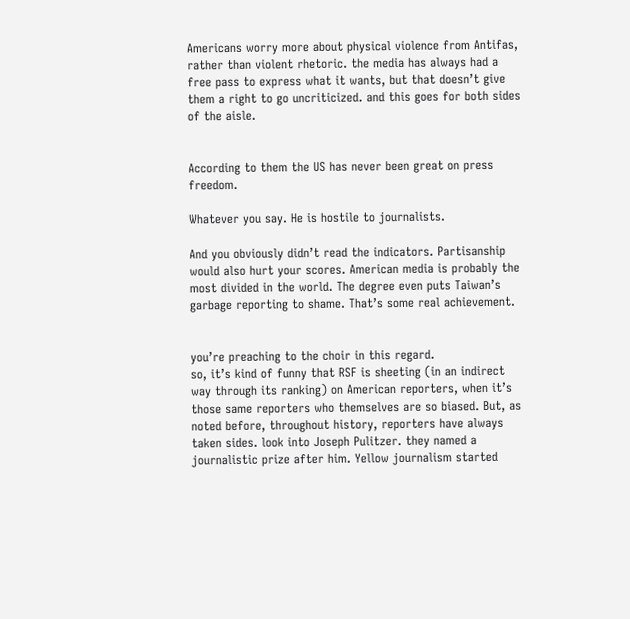Americans worry more about physical violence from Antifas, rather than violent rhetoric. the media has always had a free pass to express what it wants, but that doesn’t give them a right to go uncriticized. and this goes for both sides of the aisle.


According to them the US has never been great on press freedom.

Whatever you say. He is hostile to journalists.

And you obviously didn’t read the indicators. Partisanship would also hurt your scores. American media is probably the most divided in the world. The degree even puts Taiwan’s garbage reporting to shame. That’s some real achievement.


you’re preaching to the choir in this regard.
so, it’s kind of funny that RSF is sheeting (in an indirect way through its ranking) on American reporters, when it’s those same reporters who themselves are so biased. But, as noted before, throughout history, reporters have always taken sides. look into Joseph Pulitzer. they named a journalistic prize after him. Yellow journalism started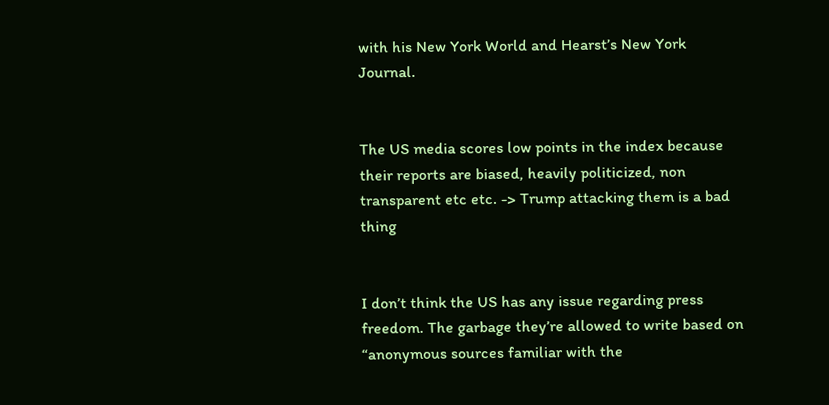with his New York World and Hearst’s New York Journal.


The US media scores low points in the index because their reports are biased, heavily politicized, non transparent etc etc. -> Trump attacking them is a bad thing


I don’t think the US has any issue regarding press freedom. The garbage they’re allowed to write based on “anonymous sources familiar with the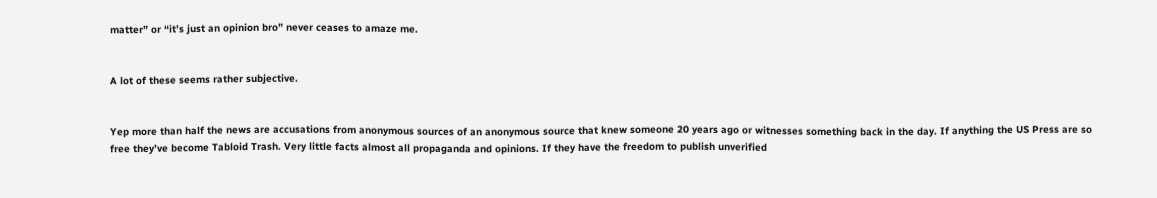matter” or “it’s just an opinion bro” never ceases to amaze me.


A lot of these seems rather subjective.


Yep more than half the news are accusations from anonymous sources of an anonymous source that knew someone 20 years ago or witnesses something back in the day. If anything the US Press are so free they’ve become Tabloid Trash. Very little facts almost all propaganda and opinions. If they have the freedom to publish unverified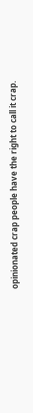opinionated crap people have the right to call it crap.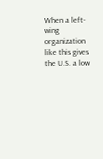When a left-wing organization like this gives the U.S. a low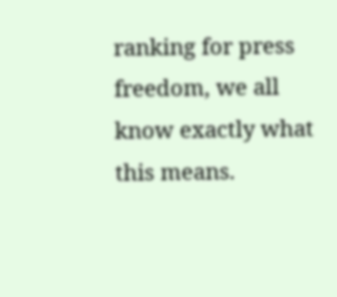ranking for press freedom, we all know exactly what this means.